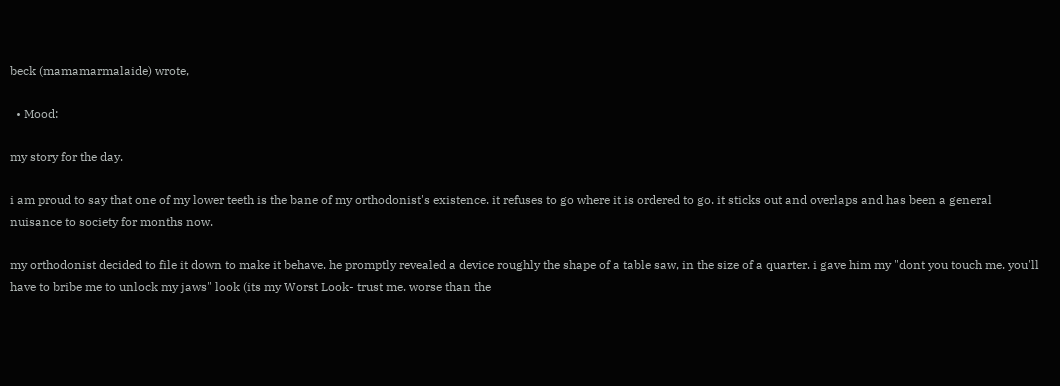beck (mamamarmalaide) wrote,

  • Mood:

my story for the day.

i am proud to say that one of my lower teeth is the bane of my orthodonist's existence. it refuses to go where it is ordered to go. it sticks out and overlaps and has been a general nuisance to society for months now.

my orthodonist decided to file it down to make it behave. he promptly revealed a device roughly the shape of a table saw, in the size of a quarter. i gave him my "dont you touch me. you'll have to bribe me to unlock my jaws" look (its my Worst Look- trust me. worse than the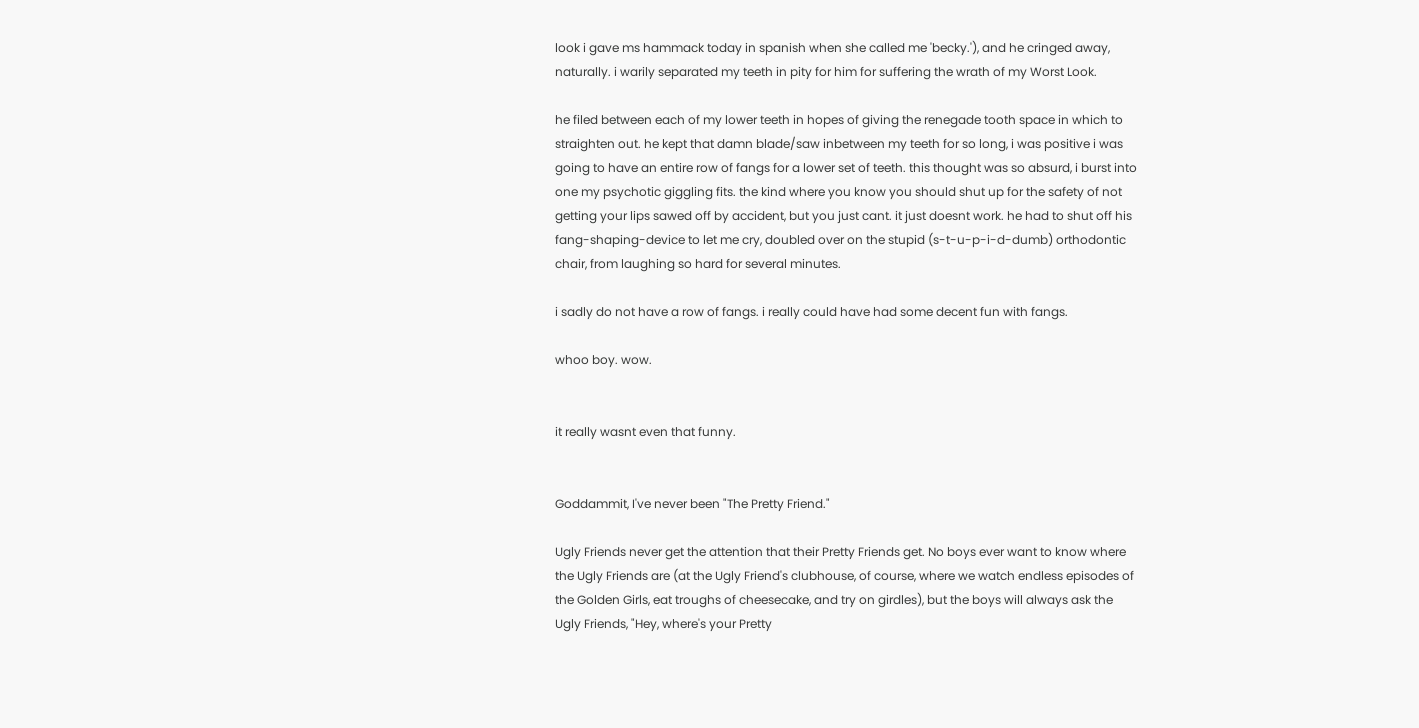look i gave ms hammack today in spanish when she called me 'becky.'), and he cringed away, naturally. i warily separated my teeth in pity for him for suffering the wrath of my Worst Look.

he filed between each of my lower teeth in hopes of giving the renegade tooth space in which to straighten out. he kept that damn blade/saw inbetween my teeth for so long, i was positive i was going to have an entire row of fangs for a lower set of teeth. this thought was so absurd, i burst into one my psychotic giggling fits. the kind where you know you should shut up for the safety of not getting your lips sawed off by accident, but you just cant. it just doesnt work. he had to shut off his fang-shaping-device to let me cry, doubled over on the stupid (s-t-u-p-i-d-dumb) orthodontic chair, from laughing so hard for several minutes.

i sadly do not have a row of fangs. i really could have had some decent fun with fangs.

whoo boy. wow.


it really wasnt even that funny.


Goddammit, I've never been "The Pretty Friend."

Ugly Friends never get the attention that their Pretty Friends get. No boys ever want to know where the Ugly Friends are (at the Ugly Friend's clubhouse, of course, where we watch endless episodes of the Golden Girls, eat troughs of cheesecake, and try on girdles), but the boys will always ask the Ugly Friends, "Hey, where's your Pretty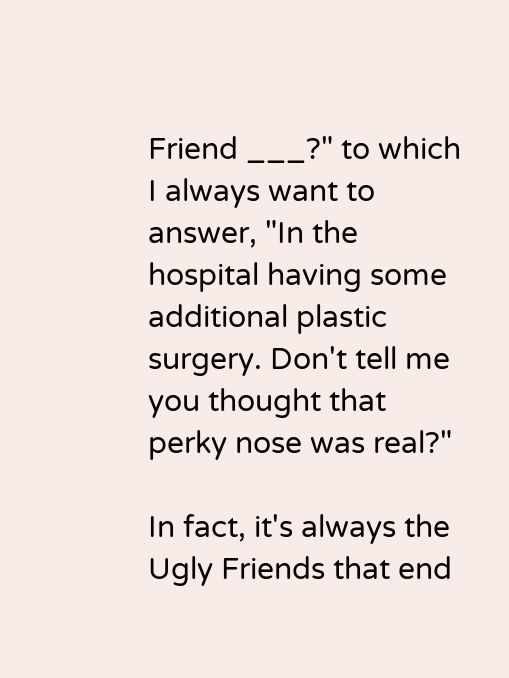Friend ___?" to which I always want to answer, "In the hospital having some additional plastic surgery. Don't tell me you thought that perky nose was real?"

In fact, it's always the Ugly Friends that end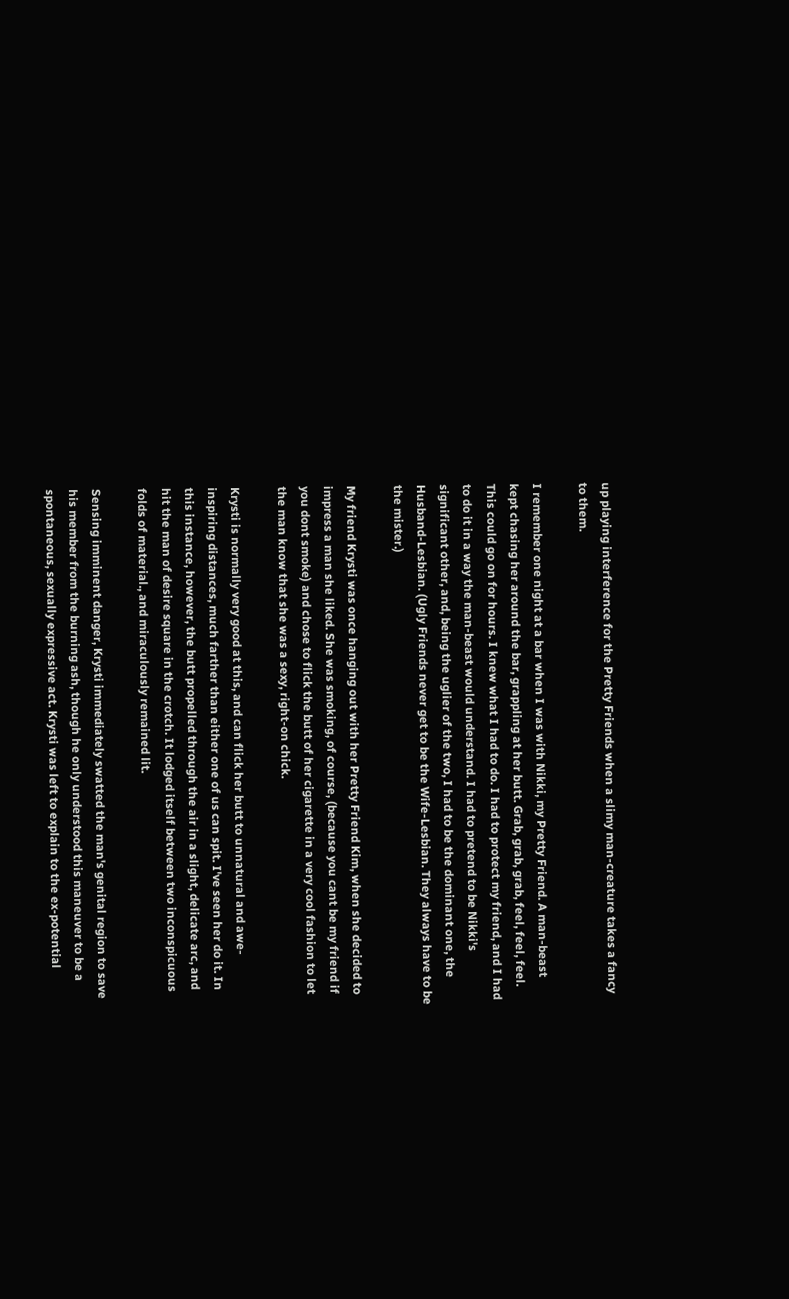up playing interference for the Pretty Friends when a slimy man-creature takes a fancy to them.

I remember one night at a bar when I was with Nikki, my Pretty Friend. A man-beast kept chasing her around the bar, grappling at her butt. Grab, grab, grab, feel, feel, feel. This could go on for hours. I knew what I had to do. I had to protect my friend, and I had to do it in a way the man-beast would understand. I had to pretend to be Nikki's significant other, and, being the uglier of the two, I had to be the dominant one, the Husband-Lesbian. (Ugly Friends never get to be the Wife-Lesbian. They always have to be the mister.)

My friend Krysti was once hanging out with her Pretty Friend Kim, when she decided to impress a man she liked. She was smoking, of course, (because you cant be my friend if you dont smoke) and chose to flick the butt of her cigarette in a very cool fashion to let the man know that she was a sexy, right-on chick.

Krysti is normally very good at this, and can flick her butt to unnatural and awe-inspiring distances, much farther than either one of us can spit. I've seen her do it. In this instance, however, the butt propelled through the air in a slight, delicate arc, and hit the man of desire square in the crotch. It lodged itself between two inconspicuous folds of material., and miraculously remained lit.

Sensing imminent danger, Krysti immediately swatted the man's genital region to save his member from the burning ash, though he only understood this maneuver to be a spontaneous, sexually expressive act. Krysti was left to explain to the ex-potential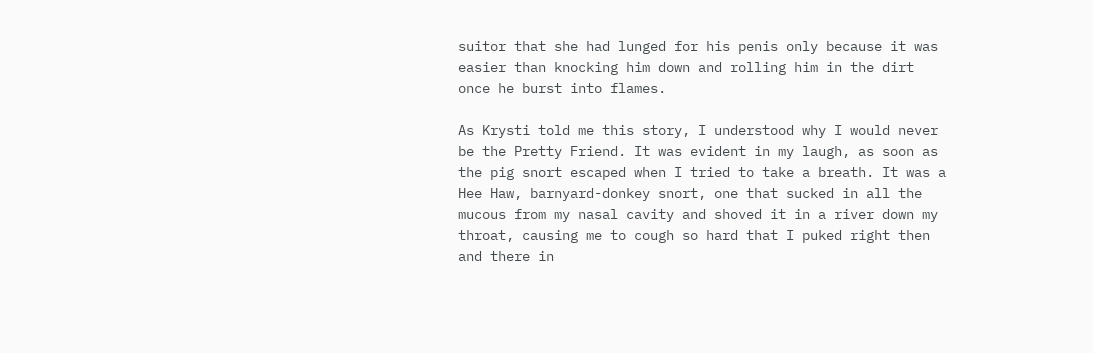suitor that she had lunged for his penis only because it was easier than knocking him down and rolling him in the dirt once he burst into flames.

As Krysti told me this story, I understood why I would never be the Pretty Friend. It was evident in my laugh, as soon as the pig snort escaped when I tried to take a breath. It was a Hee Haw, barnyard-donkey snort, one that sucked in all the mucous from my nasal cavity and shoved it in a river down my throat, causing me to cough so hard that I puked right then and there in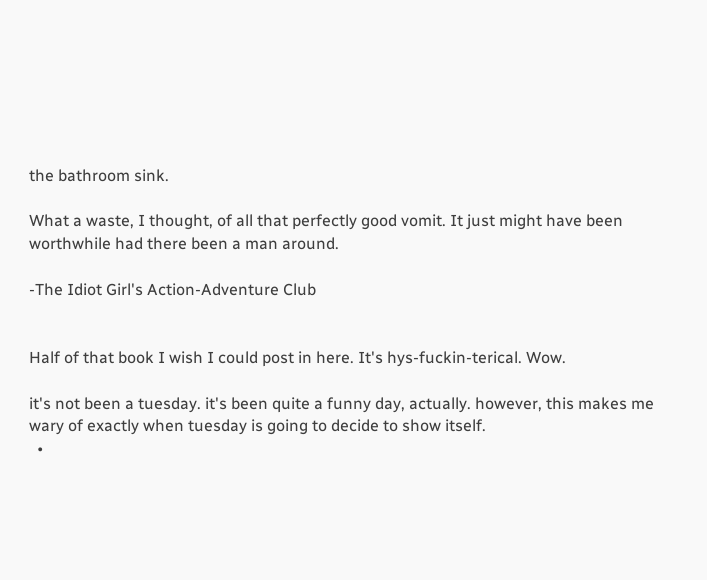the bathroom sink.

What a waste, I thought, of all that perfectly good vomit. It just might have been worthwhile had there been a man around.

-The Idiot Girl's Action-Adventure Club


Half of that book I wish I could post in here. It's hys-fuckin-terical. Wow.

it's not been a tuesday. it's been quite a funny day, actually. however, this makes me wary of exactly when tuesday is going to decide to show itself.
  •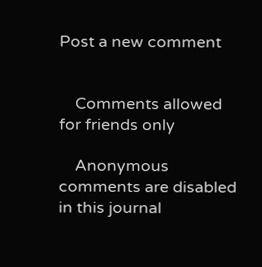Post a new comment


    Comments allowed for friends only

    Anonymous comments are disabled in this journal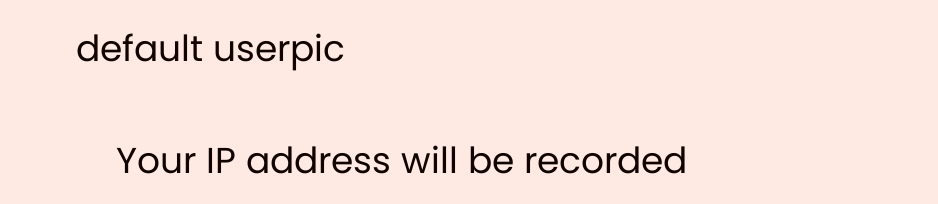default userpic

    Your IP address will be recorded